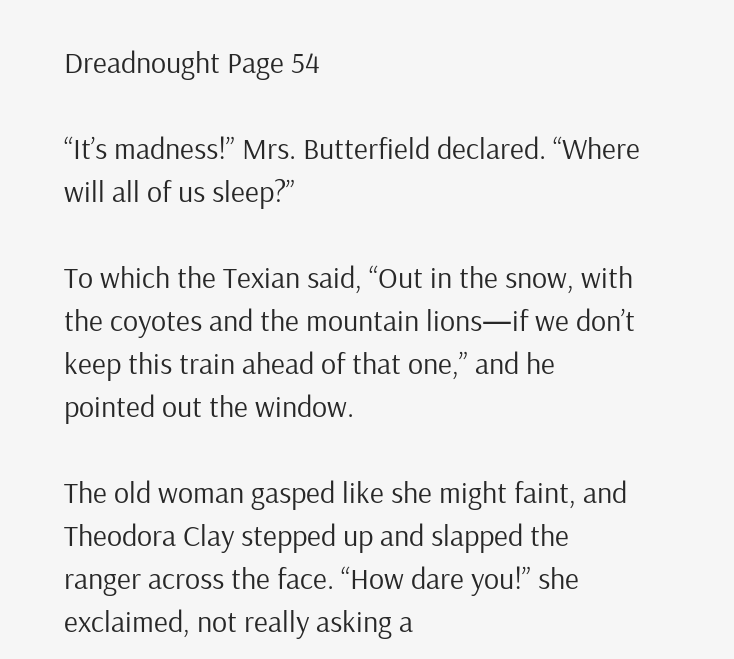Dreadnought Page 54

“It’s madness!” Mrs. Butterfield declared. “Where will all of us sleep?”

To which the Texian said, “Out in the snow, with the coyotes and the mountain lions—if we don’t keep this train ahead of that one,” and he pointed out the window.

The old woman gasped like she might faint, and Theodora Clay stepped up and slapped the ranger across the face. “How dare you!” she exclaimed, not really asking a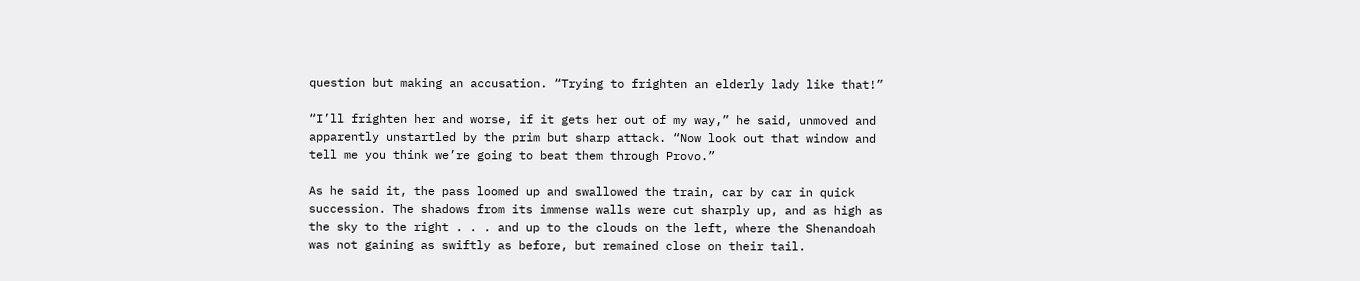question but making an accusation. “Trying to frighten an elderly lady like that!”

“I’ll frighten her and worse, if it gets her out of my way,” he said, unmoved and apparently unstartled by the prim but sharp attack. “Now look out that window and tell me you think we’re going to beat them through Provo.”

As he said it, the pass loomed up and swallowed the train, car by car in quick succession. The shadows from its immense walls were cut sharply up, and as high as the sky to the right . . . and up to the clouds on the left, where the Shenandoah was not gaining as swiftly as before, but remained close on their tail.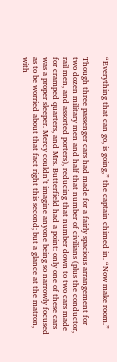“Everything that can go, is going,” the captain chimed in. “Now make room.”

Though three passenger cars had made for a fairly spacious arrangement for two dozen military men and half that number of civilians (plus the conductor, rail men, and assorted porters), reducing that number down to two cars made for cramped quarters, and Mrs. Butterfield had a point: only one of these cars was a proper sleeper. Mercy couldn’t imagine anyone being so narrowly focused as to be worried about that fact right this second; but a glance at the matron, with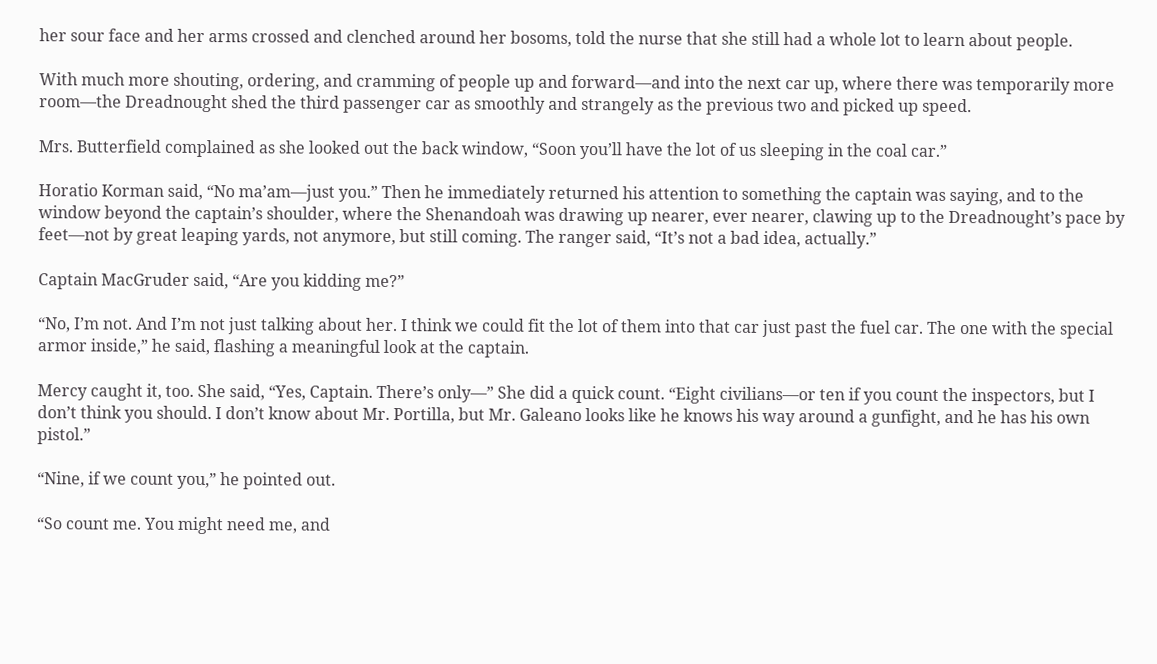her sour face and her arms crossed and clenched around her bosoms, told the nurse that she still had a whole lot to learn about people.

With much more shouting, ordering, and cramming of people up and forward—and into the next car up, where there was temporarily more room—the Dreadnought shed the third passenger car as smoothly and strangely as the previous two and picked up speed.

Mrs. Butterfield complained as she looked out the back window, “Soon you’ll have the lot of us sleeping in the coal car.”

Horatio Korman said, “No ma’am—just you.” Then he immediately returned his attention to something the captain was saying, and to the window beyond the captain’s shoulder, where the Shenandoah was drawing up nearer, ever nearer, clawing up to the Dreadnought’s pace by feet—not by great leaping yards, not anymore, but still coming. The ranger said, “It’s not a bad idea, actually.”

Captain MacGruder said, “Are you kidding me?”

“No, I’m not. And I’m not just talking about her. I think we could fit the lot of them into that car just past the fuel car. The one with the special armor inside,” he said, flashing a meaningful look at the captain.

Mercy caught it, too. She said, “Yes, Captain. There’s only—” She did a quick count. “Eight civilians—or ten if you count the inspectors, but I don’t think you should. I don’t know about Mr. Portilla, but Mr. Galeano looks like he knows his way around a gunfight, and he has his own pistol.”

“Nine, if we count you,” he pointed out.

“So count me. You might need me, and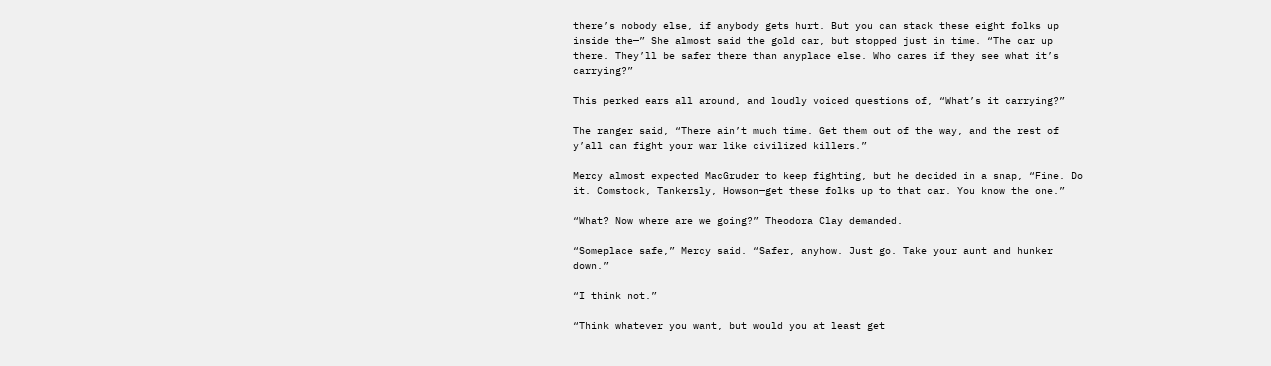there’s nobody else, if anybody gets hurt. But you can stack these eight folks up inside the—” She almost said the gold car, but stopped just in time. “The car up there. They’ll be safer there than anyplace else. Who cares if they see what it’s carrying?”

This perked ears all around, and loudly voiced questions of, “What’s it carrying?”

The ranger said, “There ain’t much time. Get them out of the way, and the rest of y’all can fight your war like civilized killers.”

Mercy almost expected MacGruder to keep fighting, but he decided in a snap, “Fine. Do it. Comstock, Tankersly, Howson—get these folks up to that car. You know the one.”

“What? Now where are we going?” Theodora Clay demanded.

“Someplace safe,” Mercy said. “Safer, anyhow. Just go. Take your aunt and hunker down.”

“I think not.”

“Think whatever you want, but would you at least get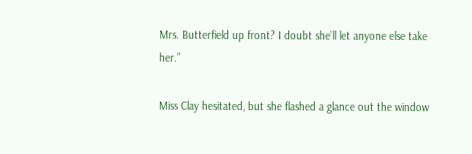Mrs. Butterfield up front? I doubt she’ll let anyone else take her.”

Miss Clay hesitated, but she flashed a glance out the window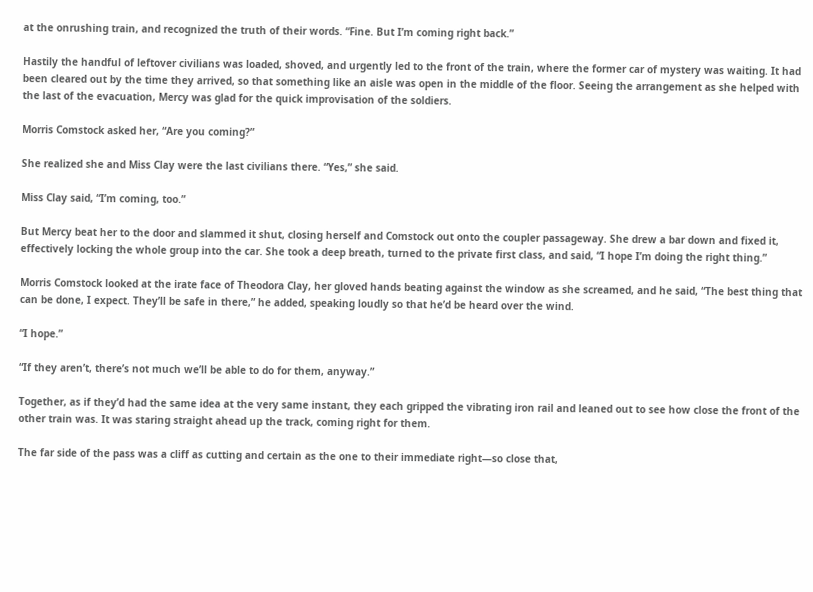at the onrushing train, and recognized the truth of their words. “Fine. But I’m coming right back.”

Hastily the handful of leftover civilians was loaded, shoved, and urgently led to the front of the train, where the former car of mystery was waiting. It had been cleared out by the time they arrived, so that something like an aisle was open in the middle of the floor. Seeing the arrangement as she helped with the last of the evacuation, Mercy was glad for the quick improvisation of the soldiers.

Morris Comstock asked her, “Are you coming?”

She realized she and Miss Clay were the last civilians there. “Yes,” she said.

Miss Clay said, “I’m coming, too.”

But Mercy beat her to the door and slammed it shut, closing herself and Comstock out onto the coupler passageway. She drew a bar down and fixed it, effectively locking the whole group into the car. She took a deep breath, turned to the private first class, and said, “I hope I’m doing the right thing.”

Morris Comstock looked at the irate face of Theodora Clay, her gloved hands beating against the window as she screamed, and he said, “The best thing that can be done, I expect. They’ll be safe in there,” he added, speaking loudly so that he’d be heard over the wind.

“I hope.”

“If they aren’t, there’s not much we’ll be able to do for them, anyway.”

Together, as if they’d had the same idea at the very same instant, they each gripped the vibrating iron rail and leaned out to see how close the front of the other train was. It was staring straight ahead up the track, coming right for them.

The far side of the pass was a cliff as cutting and certain as the one to their immediate right—so close that,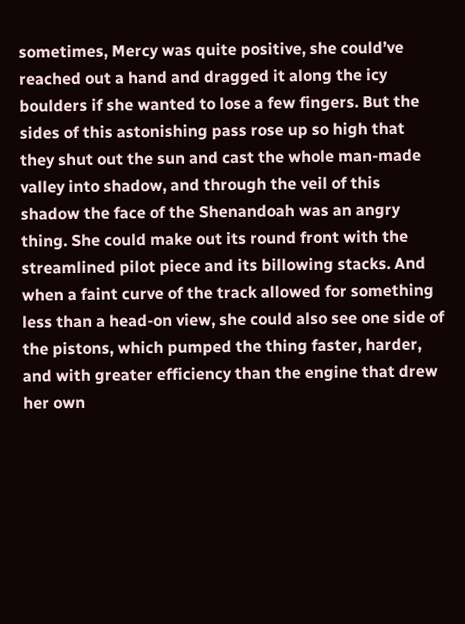sometimes, Mercy was quite positive, she could’ve reached out a hand and dragged it along the icy boulders if she wanted to lose a few fingers. But the sides of this astonishing pass rose up so high that they shut out the sun and cast the whole man-made valley into shadow, and through the veil of this shadow the face of the Shenandoah was an angry thing. She could make out its round front with the streamlined pilot piece and its billowing stacks. And when a faint curve of the track allowed for something less than a head-on view, she could also see one side of the pistons, which pumped the thing faster, harder, and with greater efficiency than the engine that drew her own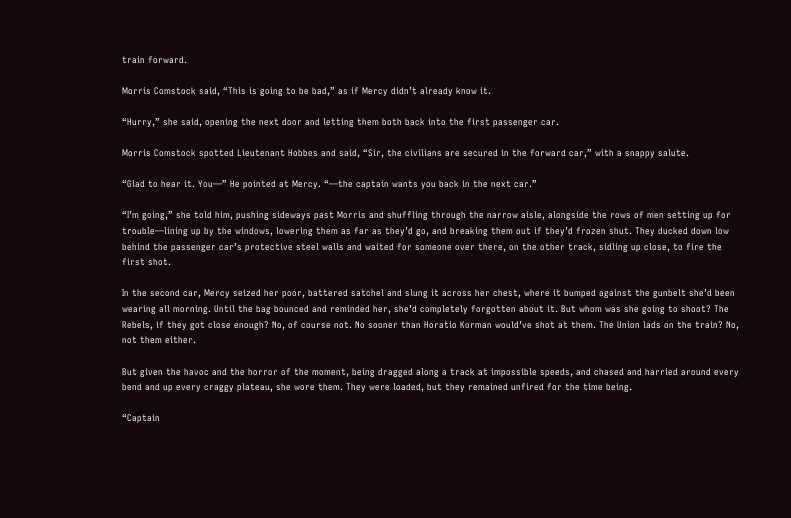train forward.

Morris Comstock said, “This is going to be bad,” as if Mercy didn’t already know it.

“Hurry,” she said, opening the next door and letting them both back into the first passenger car.

Morris Comstock spotted Lieutenant Hobbes and said, “Sir, the civilians are secured in the forward car,” with a snappy salute.

“Glad to hear it. You—” He pointed at Mercy. “—the captain wants you back in the next car.”

“I’m going,” she told him, pushing sideways past Morris and shuffling through the narrow aisle, alongside the rows of men setting up for trouble—lining up by the windows, lowering them as far as they’d go, and breaking them out if they’d frozen shut. They ducked down low behind the passenger car’s protective steel walls and waited for someone over there, on the other track, sidling up close, to fire the first shot.

In the second car, Mercy seized her poor, battered satchel and slung it across her chest, where it bumped against the gunbelt she’d been wearing all morning. Until the bag bounced and reminded her, she’d completely forgotten about it. But whom was she going to shoot? The Rebels, if they got close enough? No, of course not. No sooner than Horatio Korman would’ve shot at them. The Union lads on the train? No, not them either.

But given the havoc and the horror of the moment, being dragged along a track at impossible speeds, and chased and harried around every bend and up every craggy plateau, she wore them. They were loaded, but they remained unfired for the time being.

“Captain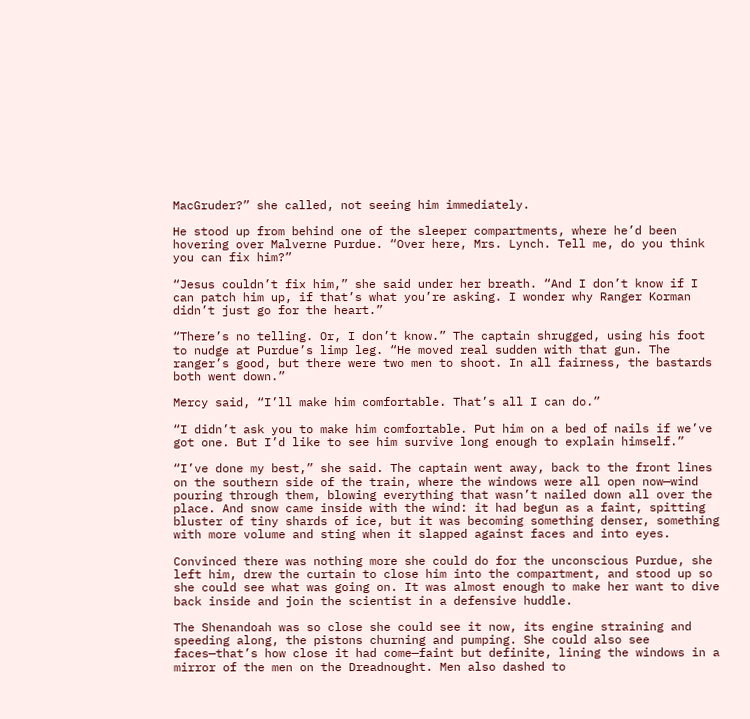MacGruder?” she called, not seeing him immediately.

He stood up from behind one of the sleeper compartments, where he’d been hovering over Malverne Purdue. “Over here, Mrs. Lynch. Tell me, do you think you can fix him?”

“Jesus couldn’t fix him,” she said under her breath. “And I don’t know if I can patch him up, if that’s what you’re asking. I wonder why Ranger Korman didn’t just go for the heart.”

“There’s no telling. Or, I don’t know.” The captain shrugged, using his foot to nudge at Purdue’s limp leg. “He moved real sudden with that gun. The ranger’s good, but there were two men to shoot. In all fairness, the bastards both went down.”

Mercy said, “I’ll make him comfortable. That’s all I can do.”

“I didn’t ask you to make him comfortable. Put him on a bed of nails if we’ve got one. But I’d like to see him survive long enough to explain himself.”

“I’ve done my best,” she said. The captain went away, back to the front lines on the southern side of the train, where the windows were all open now—wind pouring through them, blowing everything that wasn’t nailed down all over the place. And snow came inside with the wind: it had begun as a faint, spitting bluster of tiny shards of ice, but it was becoming something denser, something with more volume and sting when it slapped against faces and into eyes.

Convinced there was nothing more she could do for the unconscious Purdue, she left him, drew the curtain to close him into the compartment, and stood up so she could see what was going on. It was almost enough to make her want to dive back inside and join the scientist in a defensive huddle.

The Shenandoah was so close she could see it now, its engine straining and speeding along, the pistons churning and pumping. She could also see faces—that’s how close it had come—faint but definite, lining the windows in a mirror of the men on the Dreadnought. Men also dashed to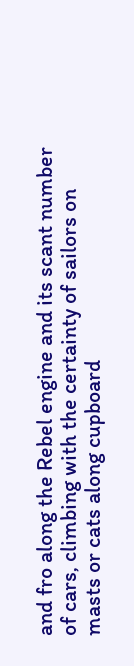and fro along the Rebel engine and its scant number of cars, climbing with the certainty of sailors on masts or cats along cupboard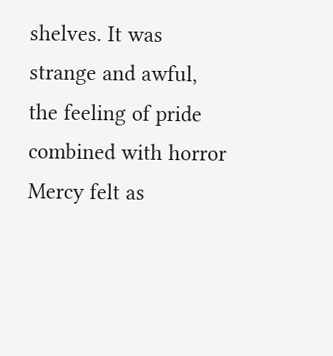shelves. It was strange and awful, the feeling of pride combined with horror Mercy felt as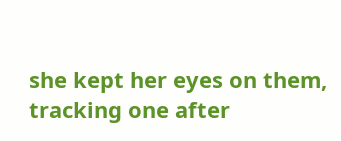she kept her eyes on them, tracking one after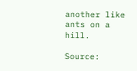another like ants on a hill.

Source: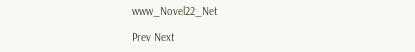www_Novel22_Net

Prev Next